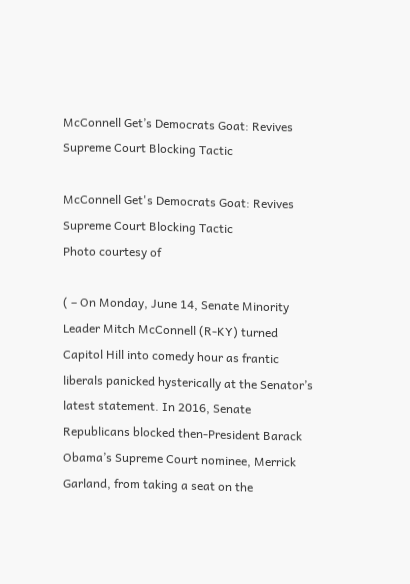McConnell Get’s Democrats Goat: Revives Supreme Court Blocking Tactic

McConnell Get's Democrats Goat: Revives Supreme Court Blocking Tactic
Photo courtesy of

( – On Monday, June 14, Senate Minority Leader Mitch McConnell (R-KY) turned Capitol Hill into comedy hour as frantic liberals panicked hysterically at the Senator’s latest statement. In 2016, Senate Republicans blocked then-President Barack Obama’s Supreme Court nominee, Merrick Garland, from taking a seat on the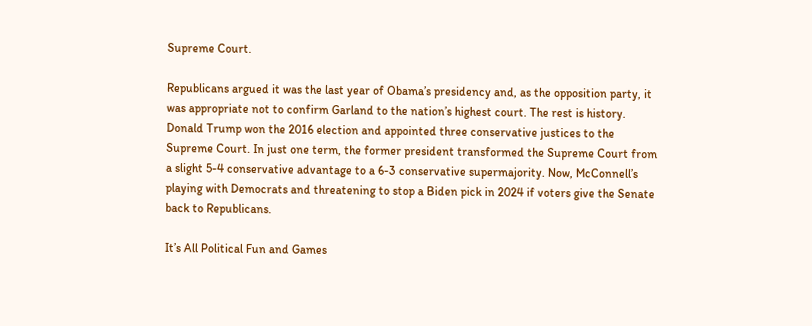Supreme Court.

Republicans argued it was the last year of Obama’s presidency and, as the opposition party, it was appropriate not to confirm Garland to the nation’s highest court. The rest is history. Donald Trump won the 2016 election and appointed three conservative justices to the Supreme Court. In just one term, the former president transformed the Supreme Court from a slight 5-4 conservative advantage to a 6-3 conservative supermajority. Now, McConnell’s playing with Democrats and threatening to stop a Biden pick in 2024 if voters give the Senate back to Republicans.

It’s All Political Fun and Games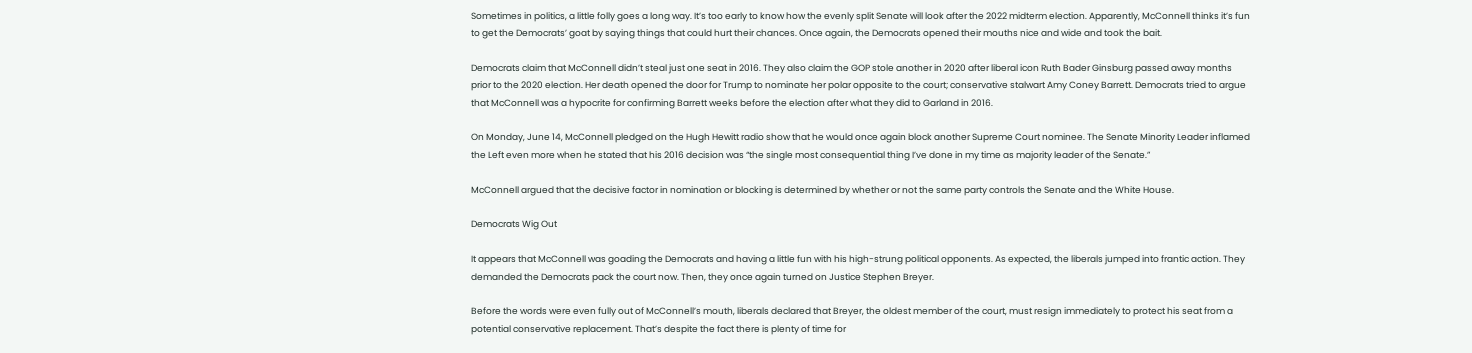Sometimes in politics, a little folly goes a long way. It’s too early to know how the evenly split Senate will look after the 2022 midterm election. Apparently, McConnell thinks it’s fun to get the Democrats’ goat by saying things that could hurt their chances. Once again, the Democrats opened their mouths nice and wide and took the bait.

Democrats claim that McConnell didn’t steal just one seat in 2016. They also claim the GOP stole another in 2020 after liberal icon Ruth Bader Ginsburg passed away months prior to the 2020 election. Her death opened the door for Trump to nominate her polar opposite to the court; conservative stalwart Amy Coney Barrett. Democrats tried to argue that McConnell was a hypocrite for confirming Barrett weeks before the election after what they did to Garland in 2016.

On Monday, June 14, McConnell pledged on the Hugh Hewitt radio show that he would once again block another Supreme Court nominee. The Senate Minority Leader inflamed the Left even more when he stated that his 2016 decision was “the single most consequential thing I’ve done in my time as majority leader of the Senate.”

McConnell argued that the decisive factor in nomination or blocking is determined by whether or not the same party controls the Senate and the White House.

Democrats Wig Out

It appears that McConnell was goading the Democrats and having a little fun with his high-strung political opponents. As expected, the liberals jumped into frantic action. They demanded the Democrats pack the court now. Then, they once again turned on Justice Stephen Breyer.

Before the words were even fully out of McConnell’s mouth, liberals declared that Breyer, the oldest member of the court, must resign immediately to protect his seat from a potential conservative replacement. That’s despite the fact there is plenty of time for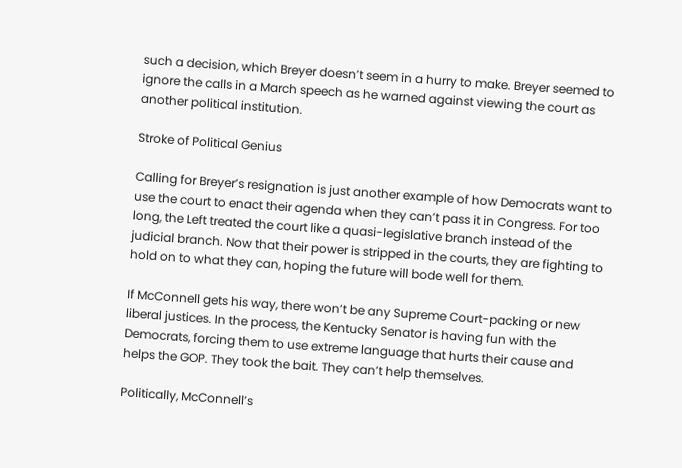such a decision, which Breyer doesn’t seem in a hurry to make. Breyer seemed to ignore the calls in a March speech as he warned against viewing the court as another political institution.

Stroke of Political Genius

Calling for Breyer’s resignation is just another example of how Democrats want to use the court to enact their agenda when they can’t pass it in Congress. For too long, the Left treated the court like a quasi-legislative branch instead of the judicial branch. Now that their power is stripped in the courts, they are fighting to hold on to what they can, hoping the future will bode well for them.

If McConnell gets his way, there won’t be any Supreme Court-packing or new liberal justices. In the process, the Kentucky Senator is having fun with the Democrats, forcing them to use extreme language that hurts their cause and helps the GOP. They took the bait. They can’t help themselves.

Politically, McConnell’s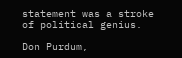statement was a stroke of political genius.

Don Purdum,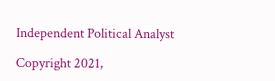Independent Political Analyst

Copyright 2021,